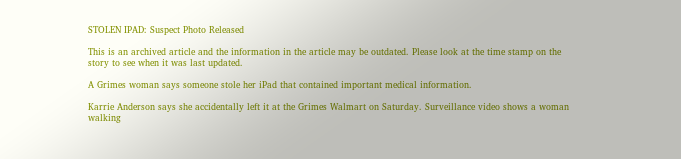STOLEN IPAD: Suspect Photo Released

This is an archived article and the information in the article may be outdated. Please look at the time stamp on the story to see when it was last updated.

A Grimes woman says someone stole her iPad that contained important medical information.

Karrie Anderson says she accidentally left it at the Grimes Walmart on Saturday. Surveillance video shows a woman walking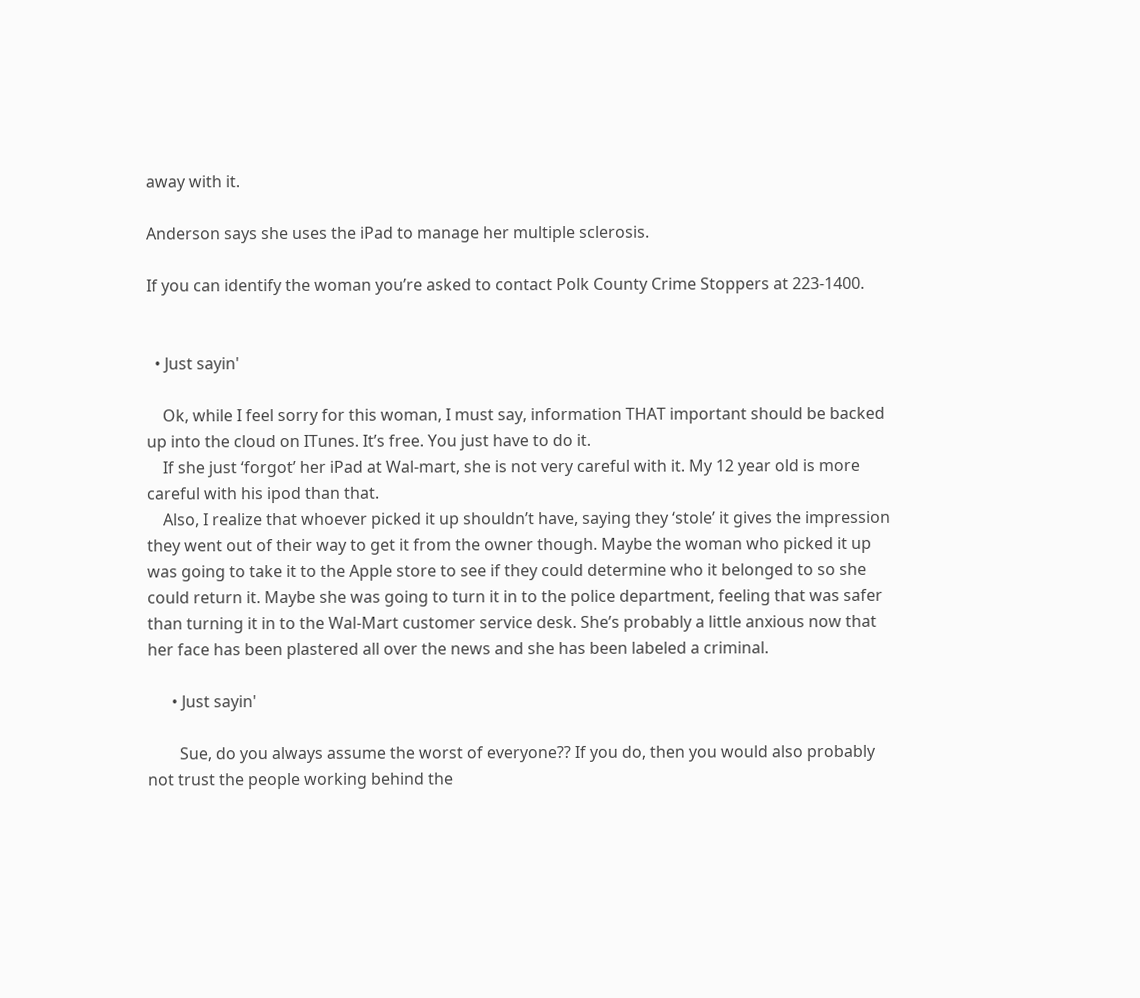away with it.

Anderson says she uses the iPad to manage her multiple sclerosis.

If you can identify the woman you’re asked to contact Polk County Crime Stoppers at 223-1400.


  • Just sayin'

    Ok, while I feel sorry for this woman, I must say, information THAT important should be backed up into the cloud on ITunes. It’s free. You just have to do it.
    If she just ‘forgot’ her iPad at Wal-mart, she is not very careful with it. My 12 year old is more careful with his ipod than that.
    Also, I realize that whoever picked it up shouldn’t have, saying they ‘stole’ it gives the impression they went out of their way to get it from the owner though. Maybe the woman who picked it up was going to take it to the Apple store to see if they could determine who it belonged to so she could return it. Maybe she was going to turn it in to the police department, feeling that was safer than turning it in to the Wal-Mart customer service desk. She’s probably a little anxious now that her face has been plastered all over the news and she has been labeled a criminal.

      • Just sayin'

        Sue, do you always assume the worst of everyone?? If you do, then you would also probably not trust the people working behind the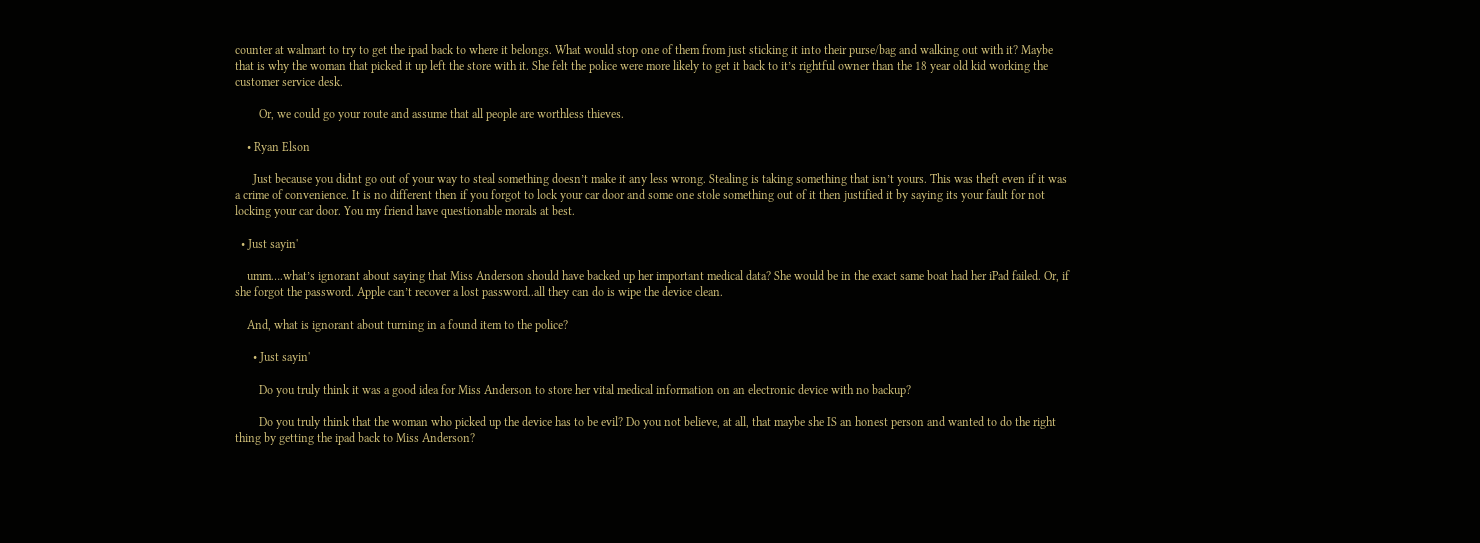counter at walmart to try to get the ipad back to where it belongs. What would stop one of them from just sticking it into their purse/bag and walking out with it? Maybe that is why the woman that picked it up left the store with it. She felt the police were more likely to get it back to it’s rightful owner than the 18 year old kid working the customer service desk.

        Or, we could go your route and assume that all people are worthless thieves.

    • Ryan Elson

      Just because you didnt go out of your way to steal something doesn’t make it any less wrong. Stealing is taking something that isn’t yours. This was theft even if it was a crime of convenience. It is no different then if you forgot to lock your car door and some one stole something out of it then justified it by saying its your fault for not locking your car door. You my friend have questionable morals at best.

  • Just sayin'

    umm….what’s ignorant about saying that Miss Anderson should have backed up her important medical data? She would be in the exact same boat had her iPad failed. Or, if she forgot the password. Apple can’t recover a lost password..all they can do is wipe the device clean.

    And, what is ignorant about turning in a found item to the police?

      • Just sayin'

        Do you truly think it was a good idea for Miss Anderson to store her vital medical information on an electronic device with no backup?

        Do you truly think that the woman who picked up the device has to be evil? Do you not believe, at all, that maybe she IS an honest person and wanted to do the right thing by getting the ipad back to Miss Anderson?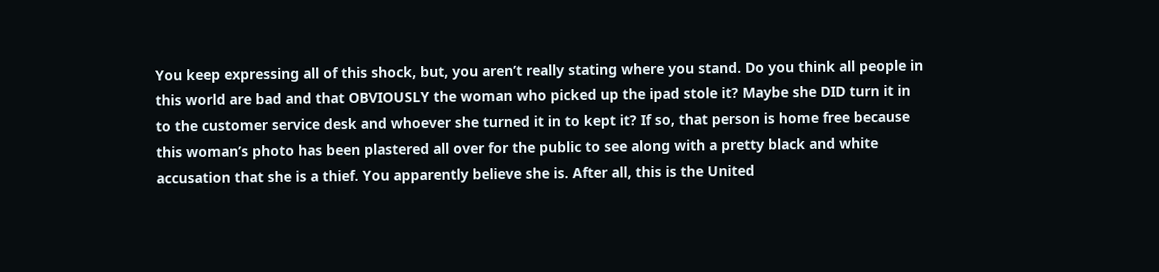You keep expressing all of this shock, but, you aren’t really stating where you stand. Do you think all people in this world are bad and that OBVIOUSLY the woman who picked up the ipad stole it? Maybe she DID turn it in to the customer service desk and whoever she turned it in to kept it? If so, that person is home free because this woman’s photo has been plastered all over for the public to see along with a pretty black and white accusation that she is a thief. You apparently believe she is. After all, this is the United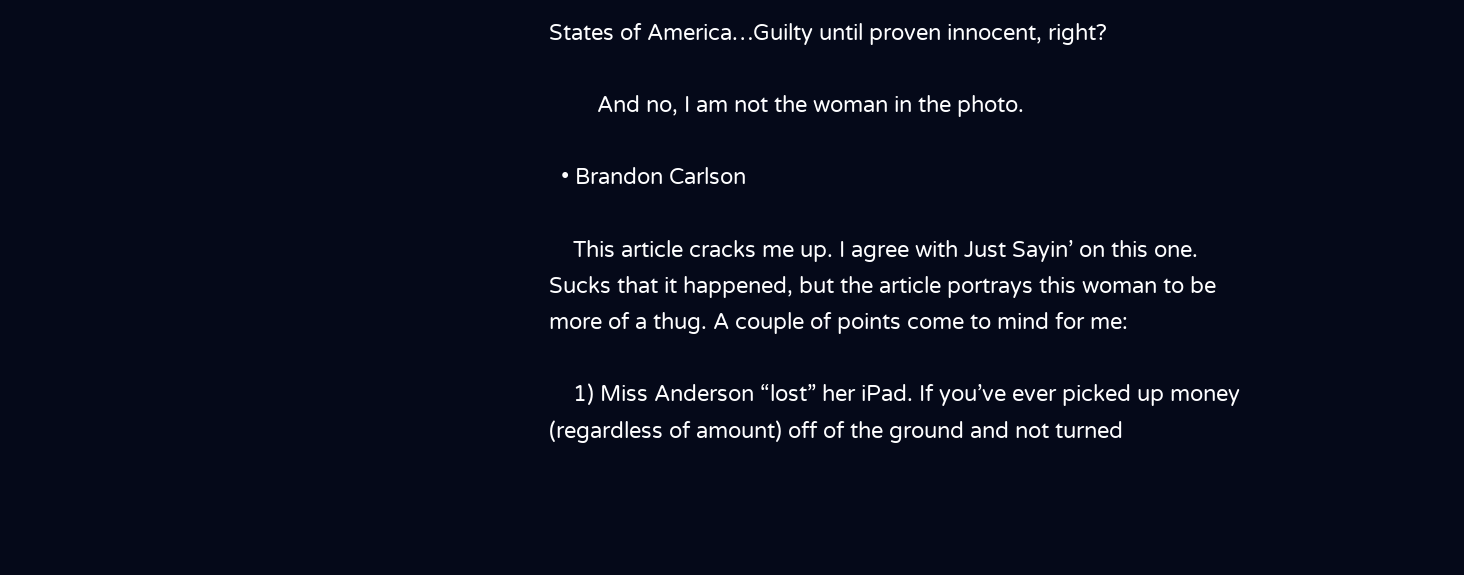States of America…Guilty until proven innocent, right?

        And no, I am not the woman in the photo.

  • Brandon Carlson

    This article cracks me up. I agree with Just Sayin’ on this one. Sucks that it happened, but the article portrays this woman to be more of a thug. A couple of points come to mind for me:

    1) Miss Anderson “lost” her iPad. If you’ve ever picked up money (regardless of amount) off of the ground and not turned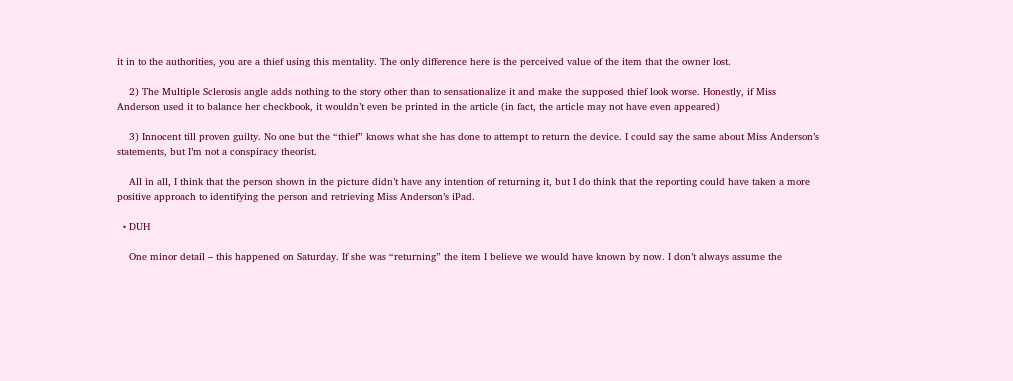it in to the authorities, you are a thief using this mentality. The only difference here is the perceived value of the item that the owner lost.

    2) The Multiple Sclerosis angle adds nothing to the story other than to sensationalize it and make the supposed thief look worse. Honestly, if Miss Anderson used it to balance her checkbook, it wouldn’t even be printed in the article (in fact, the article may not have even appeared)

    3) Innocent till proven guilty. No one but the “thief” knows what she has done to attempt to return the device. I could say the same about Miss Anderson’s statements, but I’m not a conspiracy theorist.

    All in all, I think that the person shown in the picture didn’t have any intention of returning it, but I do think that the reporting could have taken a more positive approach to identifying the person and retrieving Miss Anderson’s iPad.

  • DUH

    One minor detail – this happened on Saturday. If she was “returning” the item I believe we would have known by now. I don’t always assume the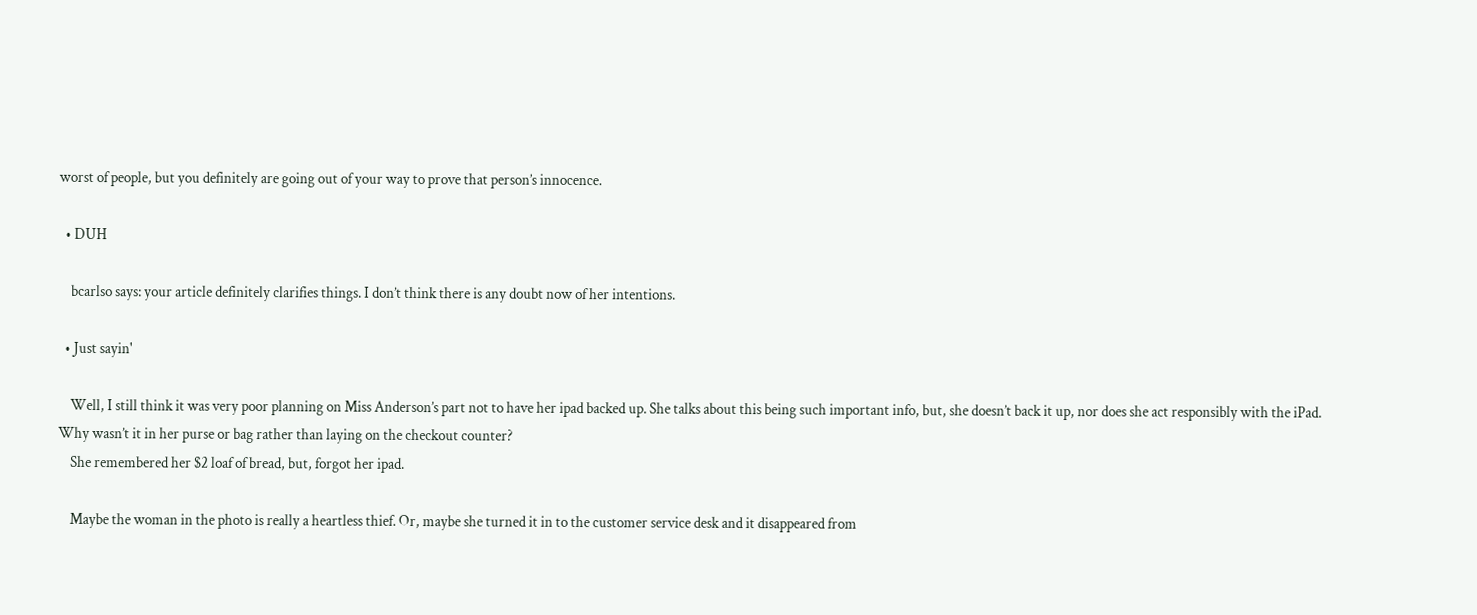worst of people, but you definitely are going out of your way to prove that person’s innocence.

  • DUH

    bcarlso says: your article definitely clarifies things. I don’t think there is any doubt now of her intentions.

  • Just sayin'

    Well, I still think it was very poor planning on Miss Anderson’s part not to have her ipad backed up. She talks about this being such important info, but, she doesn’t back it up, nor does she act responsibly with the iPad. Why wasn’t it in her purse or bag rather than laying on the checkout counter?
    She remembered her $2 loaf of bread, but, forgot her ipad.

    Maybe the woman in the photo is really a heartless thief. Or, maybe she turned it in to the customer service desk and it disappeared from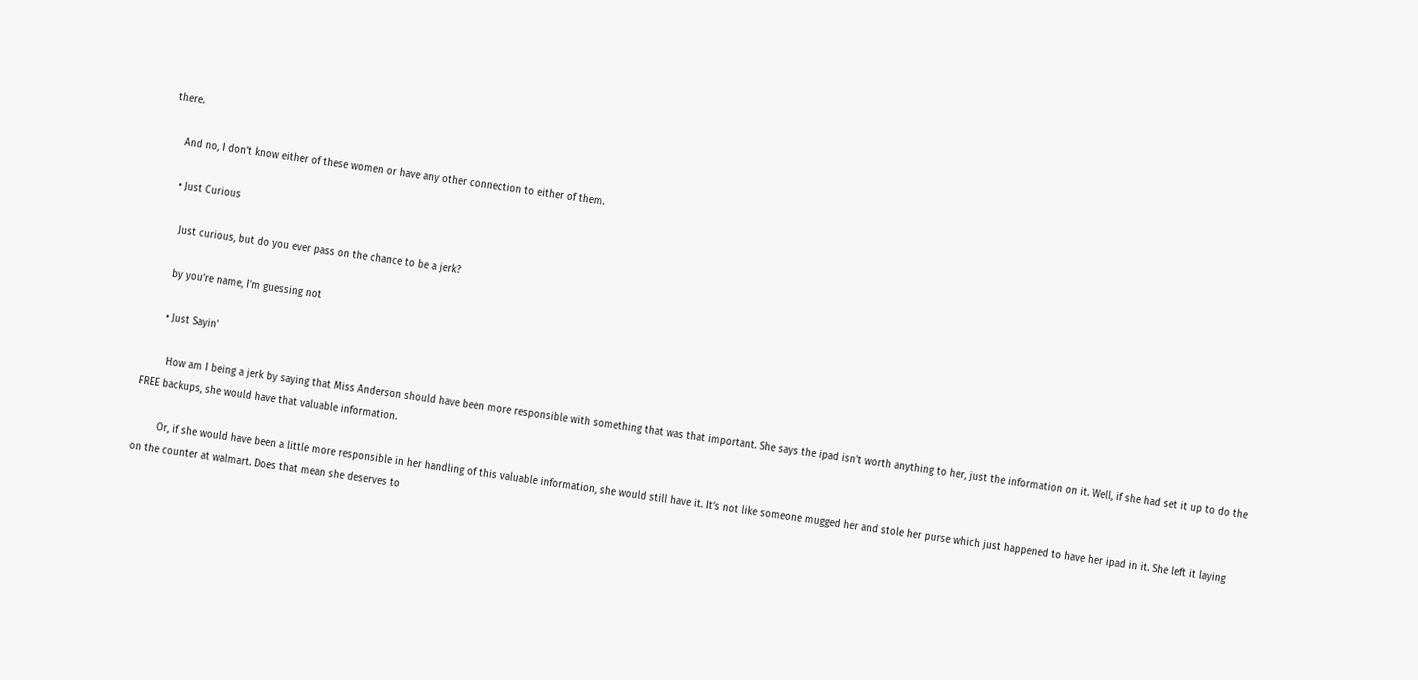there.

    And no, I don’t know either of these women or have any other connection to either of them.

    • Just Curious

      Just curious, but do you ever pass on the chance to be a jerk?

      by you’re name, I’m guessing not

      • Just Sayin'

        How am I being a jerk by saying that Miss Anderson should have been more responsible with something that was that important. She says the ipad isn’t worth anything to her, just the information on it. Well, if she had set it up to do the FREE backups, she would have that valuable information.

        Or, if she would have been a little more responsible in her handling of this valuable information, she would still have it. It’s not like someone mugged her and stole her purse which just happened to have her ipad in it. She left it laying on the counter at walmart. Does that mean she deserves to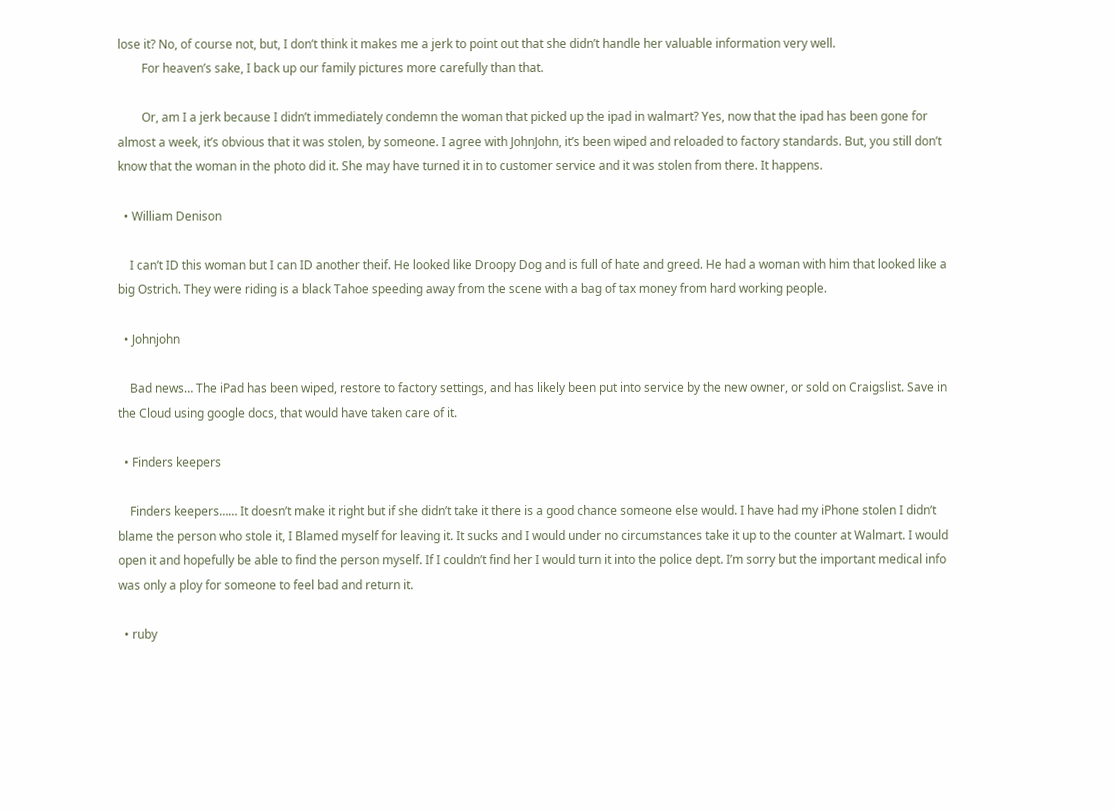lose it? No, of course not, but, I don’t think it makes me a jerk to point out that she didn’t handle her valuable information very well.
        For heaven’s sake, I back up our family pictures more carefully than that.

        Or, am I a jerk because I didn’t immediately condemn the woman that picked up the ipad in walmart? Yes, now that the ipad has been gone for almost a week, it’s obvious that it was stolen, by someone. I agree with JohnJohn, it’s been wiped and reloaded to factory standards. But, you still don’t know that the woman in the photo did it. She may have turned it in to customer service and it was stolen from there. It happens.

  • William Denison

    I can’t ID this woman but I can ID another theif. He looked like Droopy Dog and is full of hate and greed. He had a woman with him that looked like a big Ostrich. They were riding is a black Tahoe speeding away from the scene with a bag of tax money from hard working people.

  • Johnjohn

    Bad news… The iPad has been wiped, restore to factory settings, and has likely been put into service by the new owner, or sold on Craigslist. Save in the Cloud using google docs, that would have taken care of it.

  • Finders keepers

    Finders keepers…… It doesn’t make it right but if she didn’t take it there is a good chance someone else would. I have had my iPhone stolen I didn’t blame the person who stole it, I Blamed myself for leaving it. It sucks and I would under no circumstances take it up to the counter at Walmart. I would open it and hopefully be able to find the person myself. If I couldn’t find her I would turn it into the police dept. I’m sorry but the important medical info was only a ploy for someone to feel bad and return it.

  • ruby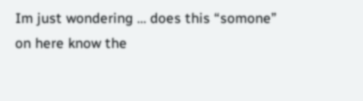Im just wondering … does this “somone” on here know the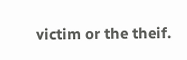victim or the theif.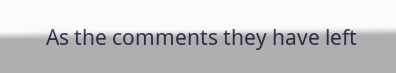As the comments they have left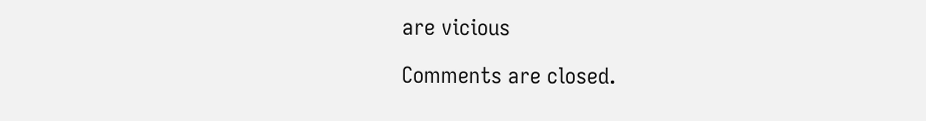are vicious

Comments are closed.